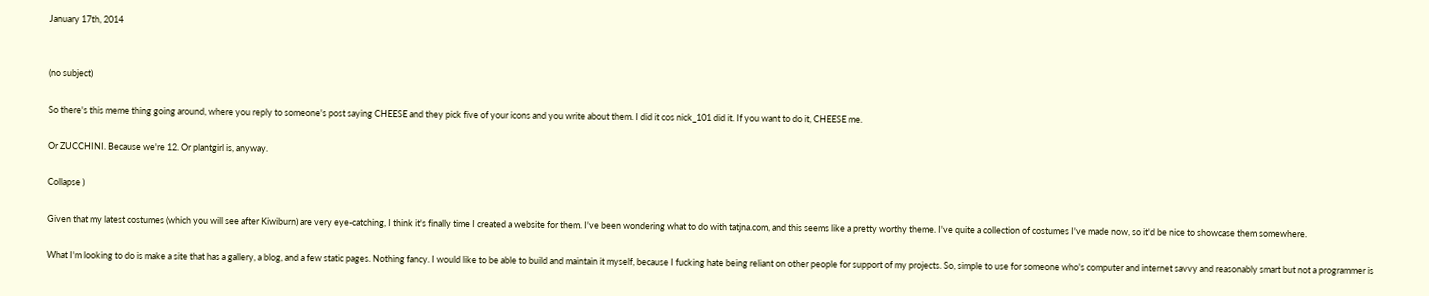January 17th, 2014


(no subject)

So there's this meme thing going around, where you reply to someone's post saying CHEESE and they pick five of your icons and you write about them. I did it cos nick_101 did it. If you want to do it, CHEESE me.

Or ZUCCHINI. Because we're 12. Or plantgirl is, anyway.

Collapse )

Given that my latest costumes (which you will see after Kiwiburn) are very eye-catching, I think it's finally time I created a website for them. I've been wondering what to do with tatjna.com, and this seems like a pretty worthy theme. I've quite a collection of costumes I've made now, so it'd be nice to showcase them somewhere.

What I'm looking to do is make a site that has a gallery, a blog, and a few static pages. Nothing fancy. I would like to be able to build and maintain it myself, because I fucking hate being reliant on other people for support of my projects. So, simple to use for someone who's computer and internet savvy and reasonably smart but not a programmer is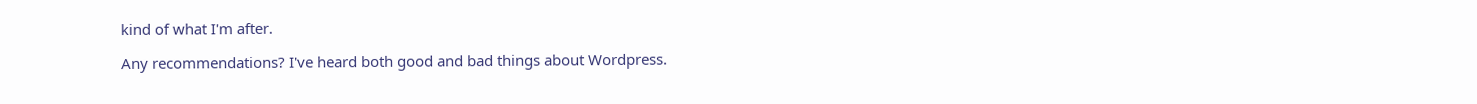kind of what I'm after.

Any recommendations? I've heard both good and bad things about Wordpress.